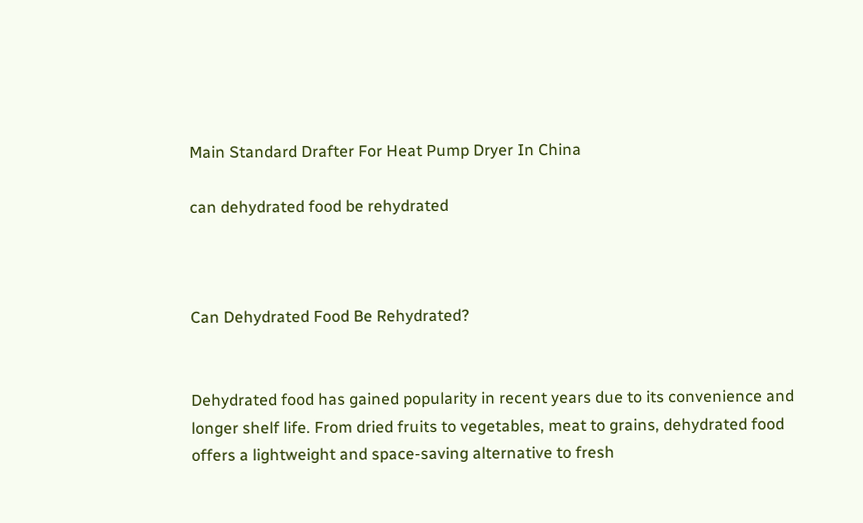Main Standard Drafter For Heat Pump Dryer In China

can dehydrated food be rehydrated



Can Dehydrated Food Be Rehydrated?


Dehydrated food has gained popularity in recent years due to its convenience and longer shelf life. From dried fruits to vegetables, meat to grains, dehydrated food offers a lightweight and space-saving alternative to fresh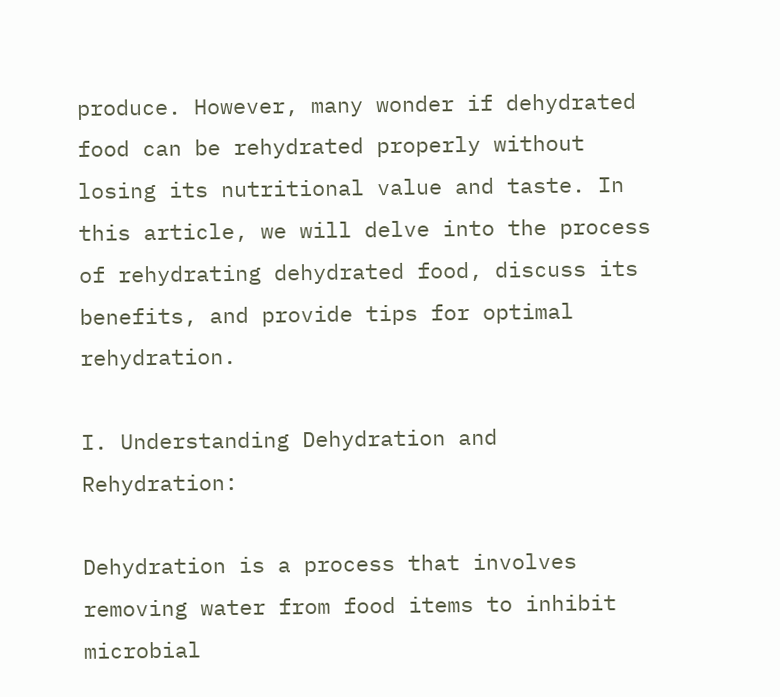produce. However, many wonder if dehydrated food can be rehydrated properly without losing its nutritional value and taste. In this article, we will delve into the process of rehydrating dehydrated food, discuss its benefits, and provide tips for optimal rehydration.

I. Understanding Dehydration and Rehydration:

Dehydration is a process that involves removing water from food items to inhibit microbial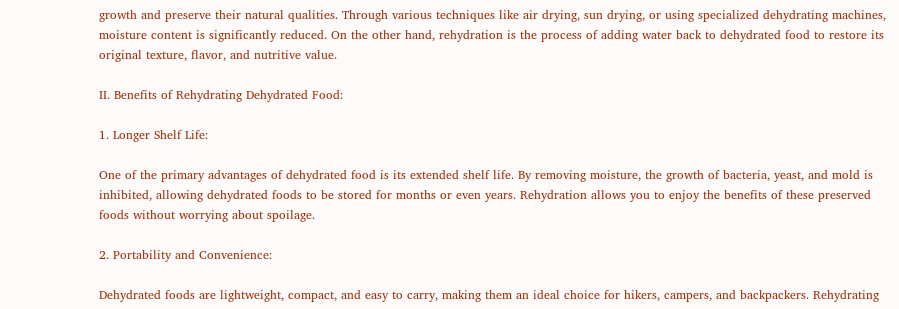growth and preserve their natural qualities. Through various techniques like air drying, sun drying, or using specialized dehydrating machines, moisture content is significantly reduced. On the other hand, rehydration is the process of adding water back to dehydrated food to restore its original texture, flavor, and nutritive value.

II. Benefits of Rehydrating Dehydrated Food:

1. Longer Shelf Life:

One of the primary advantages of dehydrated food is its extended shelf life. By removing moisture, the growth of bacteria, yeast, and mold is inhibited, allowing dehydrated foods to be stored for months or even years. Rehydration allows you to enjoy the benefits of these preserved foods without worrying about spoilage.

2. Portability and Convenience:

Dehydrated foods are lightweight, compact, and easy to carry, making them an ideal choice for hikers, campers, and backpackers. Rehydrating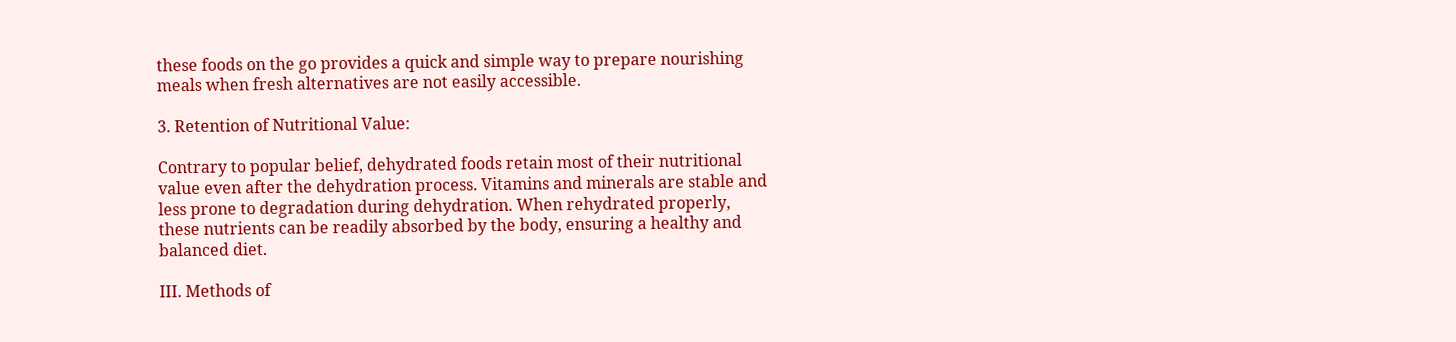these foods on the go provides a quick and simple way to prepare nourishing meals when fresh alternatives are not easily accessible.

3. Retention of Nutritional Value:

Contrary to popular belief, dehydrated foods retain most of their nutritional value even after the dehydration process. Vitamins and minerals are stable and less prone to degradation during dehydration. When rehydrated properly, these nutrients can be readily absorbed by the body, ensuring a healthy and balanced diet.

III. Methods of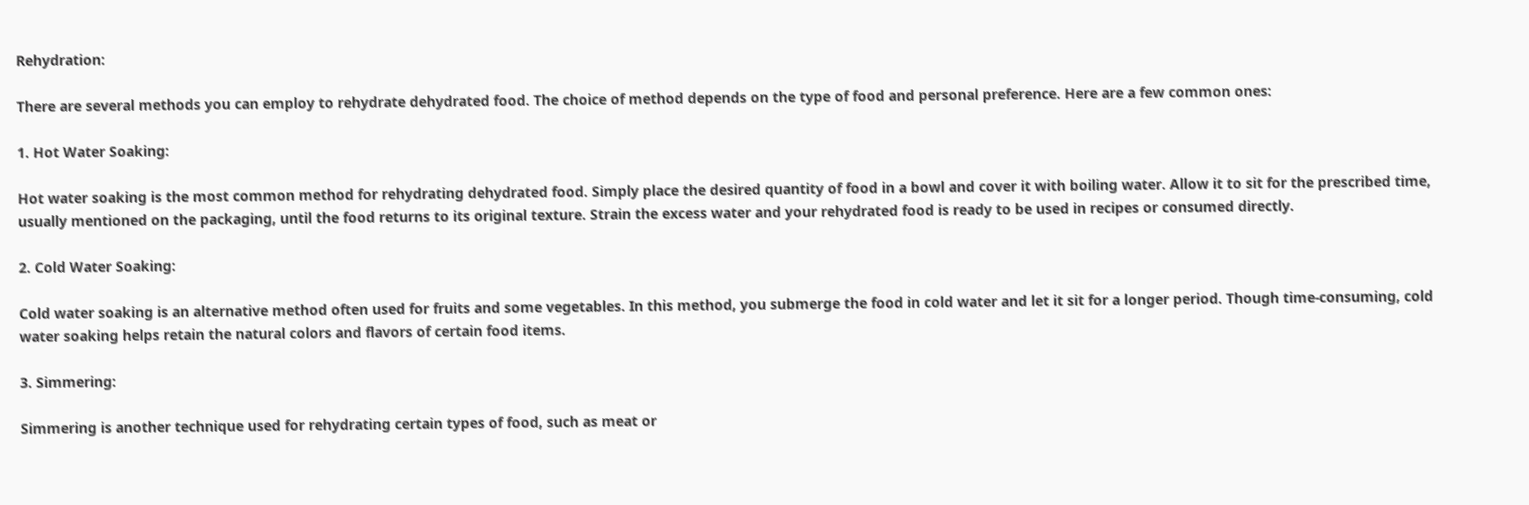Rehydration:

There are several methods you can employ to rehydrate dehydrated food. The choice of method depends on the type of food and personal preference. Here are a few common ones:

1. Hot Water Soaking:

Hot water soaking is the most common method for rehydrating dehydrated food. Simply place the desired quantity of food in a bowl and cover it with boiling water. Allow it to sit for the prescribed time, usually mentioned on the packaging, until the food returns to its original texture. Strain the excess water and your rehydrated food is ready to be used in recipes or consumed directly.

2. Cold Water Soaking:

Cold water soaking is an alternative method often used for fruits and some vegetables. In this method, you submerge the food in cold water and let it sit for a longer period. Though time-consuming, cold water soaking helps retain the natural colors and flavors of certain food items.

3. Simmering:

Simmering is another technique used for rehydrating certain types of food, such as meat or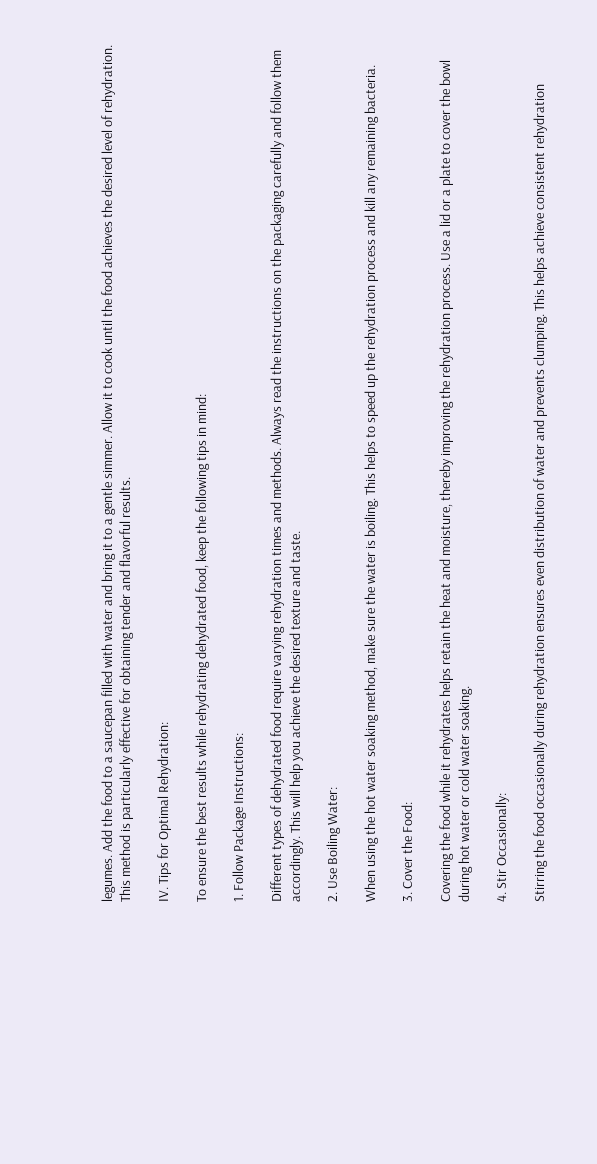legumes. Add the food to a saucepan filled with water and bring it to a gentle simmer. Allow it to cook until the food achieves the desired level of rehydration. This method is particularly effective for obtaining tender and flavorful results.

IV. Tips for Optimal Rehydration:

To ensure the best results while rehydrating dehydrated food, keep the following tips in mind:

1. Follow Package Instructions:

Different types of dehydrated food require varying rehydration times and methods. Always read the instructions on the packaging carefully and follow them accordingly. This will help you achieve the desired texture and taste.

2. Use Boiling Water:

When using the hot water soaking method, make sure the water is boiling. This helps to speed up the rehydration process and kill any remaining bacteria.

3. Cover the Food:

Covering the food while it rehydrates helps retain the heat and moisture, thereby improving the rehydration process. Use a lid or a plate to cover the bowl during hot water or cold water soaking.

4. Stir Occasionally:

Stirring the food occasionally during rehydration ensures even distribution of water and prevents clumping. This helps achieve consistent rehydration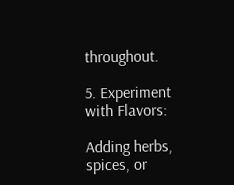throughout.

5. Experiment with Flavors:

Adding herbs, spices, or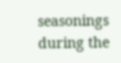seasonings during the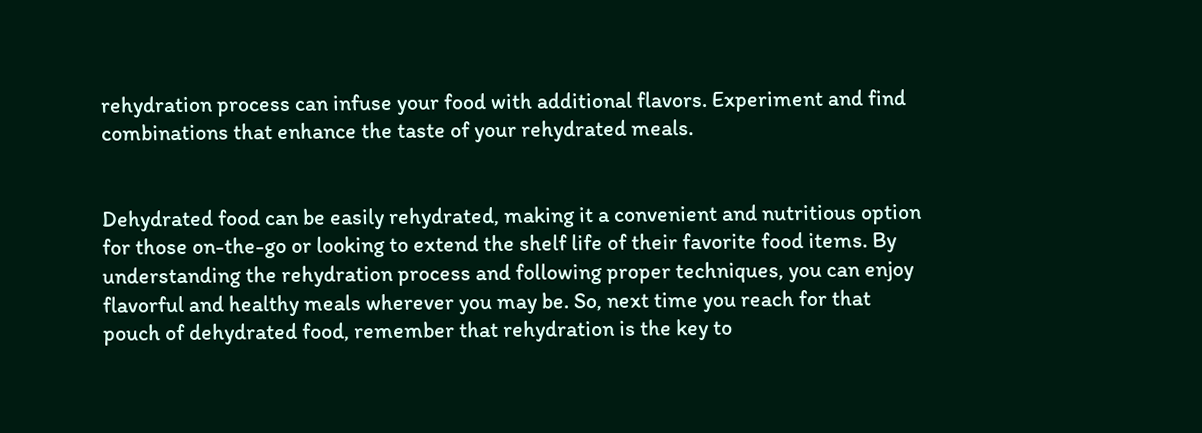rehydration process can infuse your food with additional flavors. Experiment and find combinations that enhance the taste of your rehydrated meals.


Dehydrated food can be easily rehydrated, making it a convenient and nutritious option for those on-the-go or looking to extend the shelf life of their favorite food items. By understanding the rehydration process and following proper techniques, you can enjoy flavorful and healthy meals wherever you may be. So, next time you reach for that pouch of dehydrated food, remember that rehydration is the key to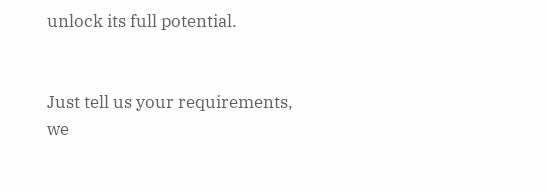unlock its full potential.


Just tell us your requirements, we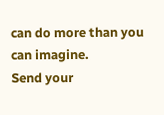can do more than you can imagine.
Send your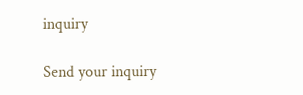inquiry

Send your inquiry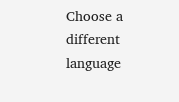Choose a different language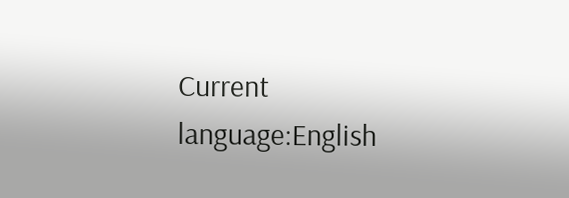Current language:English